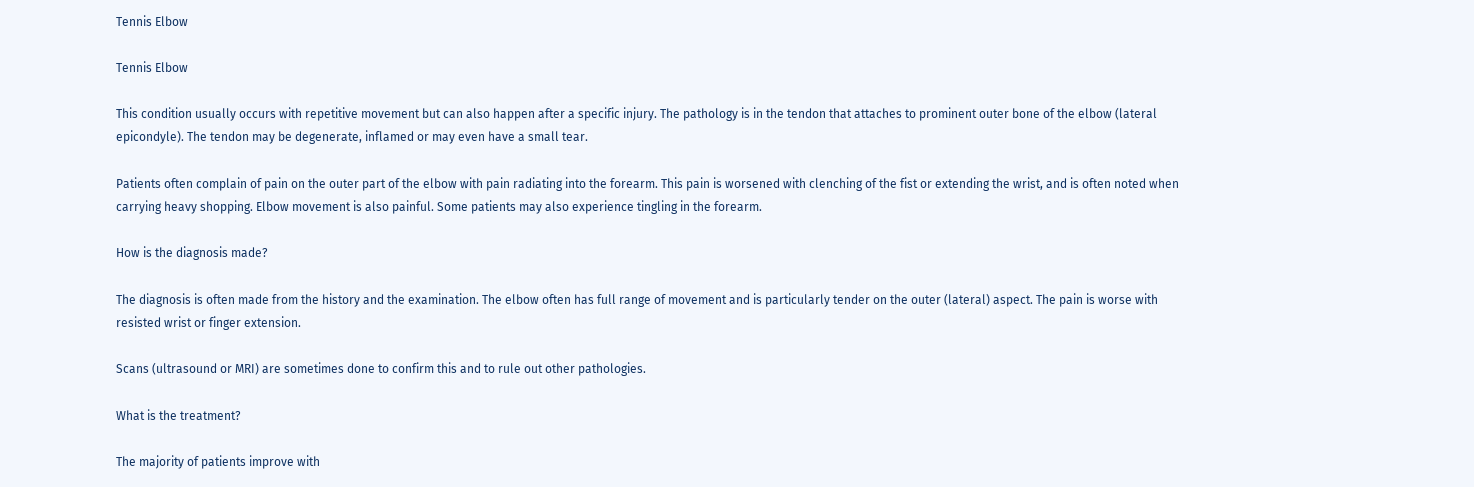Tennis Elbow

Tennis Elbow

This condition usually occurs with repetitive movement but can also happen after a specific injury. The pathology is in the tendon that attaches to prominent outer bone of the elbow (lateral epicondyle). The tendon may be degenerate, inflamed or may even have a small tear.

Patients often complain of pain on the outer part of the elbow with pain radiating into the forearm. This pain is worsened with clenching of the fist or extending the wrist, and is often noted when carrying heavy shopping. Elbow movement is also painful. Some patients may also experience tingling in the forearm.

How is the diagnosis made?

The diagnosis is often made from the history and the examination. The elbow often has full range of movement and is particularly tender on the outer (lateral) aspect. The pain is worse with resisted wrist or finger extension.

Scans (ultrasound or MRI) are sometimes done to confirm this and to rule out other pathologies.

What is the treatment?

The majority of patients improve with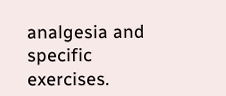analgesia and specific exercises.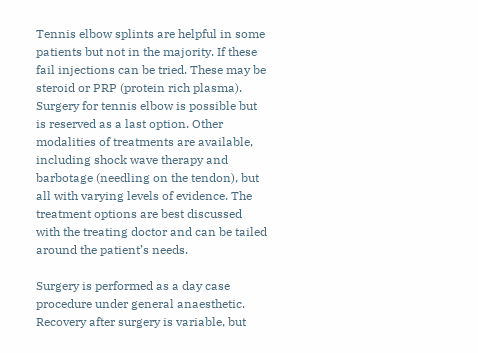Tennis elbow splints are helpful in some patients but not in the majority. If these fail injections can be tried. These may be steroid or PRP (protein rich plasma). Surgery for tennis elbow is possible but is reserved as a last option. Other modalities of treatments are available, including shock wave therapy and barbotage (needling on the tendon), but all with varying levels of evidence. The treatment options are best discussed with the treating doctor and can be tailed around the patient’s needs.

Surgery is performed as a day case procedure under general anaesthetic. Recovery after surgery is variable, but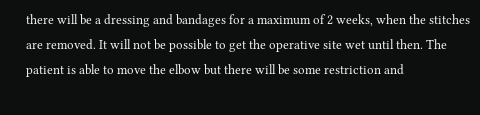there will be a dressing and bandages for a maximum of 2 weeks, when the stitches are removed. It will not be possible to get the operative site wet until then. The patient is able to move the elbow but there will be some restriction and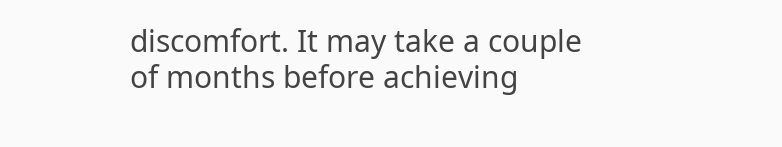discomfort. It may take a couple of months before achieving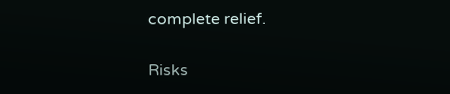complete relief.

Risks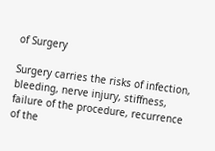of Surgery

Surgery carries the risks of infection, bleeding, nerve injury, stiffness, failure of the procedure, recurrence of the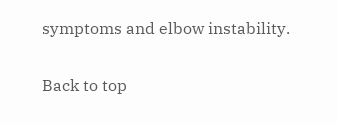symptoms and elbow instability.

Back to top